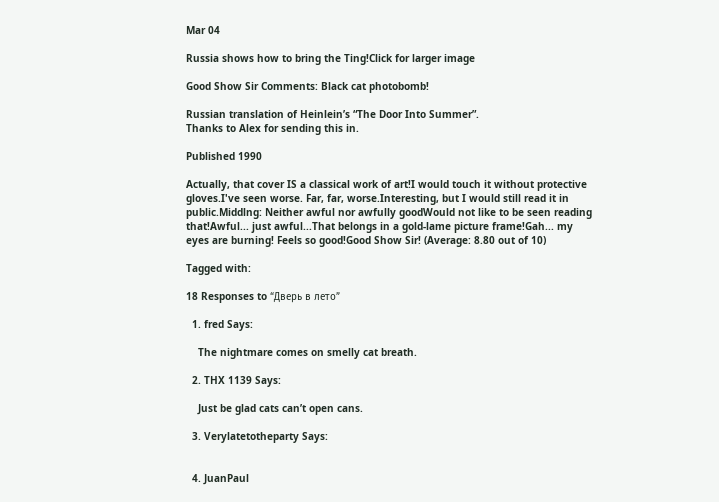Mar 04

Russia shows how to bring the Ting!Click for larger image

Good Show Sir Comments: Black cat photobomb!

Russian translation of Heinlein’s “The Door Into Summer”.
Thanks to Alex for sending this in.

Published 1990

Actually, that cover IS a classical work of art!I would touch it without protective gloves.I've seen worse. Far, far, worse.Interesting, but I would still read it in public.Middlng: Neither awful nor awfully goodWould not like to be seen reading that!Awful... just awful...That belongs in a gold-lame picture frame!Gah... my eyes are burning! Feels so good!Good Show Sir! (Average: 8.80 out of 10)

Tagged with:

18 Responses to “Дверь в лето”

  1. fred Says:

    The nightmare comes on smelly cat breath.

  2. THX 1139 Says:

    Just be glad cats can’t open cans.

  3. Verylatetotheparty Says:


  4. JuanPaul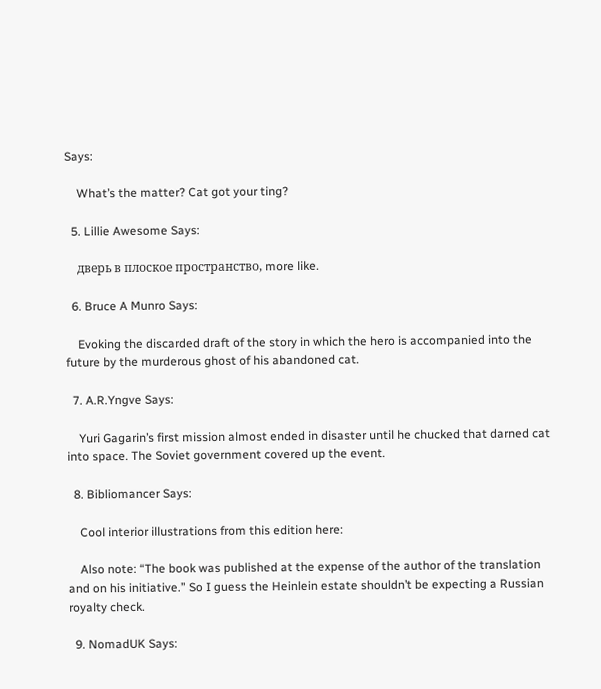Says:

    What’s the matter? Cat got your ting?

  5. Lillie Awesome Says:

    дверь в плоское пространство, more like.

  6. Bruce A Munro Says:

    Evoking the discarded draft of the story in which the hero is accompanied into the future by the murderous ghost of his abandoned cat.

  7. A.R.Yngve Says:

    Yuri Gagarin’s first mission almost ended in disaster until he chucked that darned cat into space. The Soviet government covered up the event.

  8. Bibliomancer Says:

    Cool interior illustrations from this edition here:

    Also note: “The book was published at the expense of the author of the translation and on his initiative.” So I guess the Heinlein estate shouldn’t be expecting a Russian royalty check.

  9. NomadUK Says: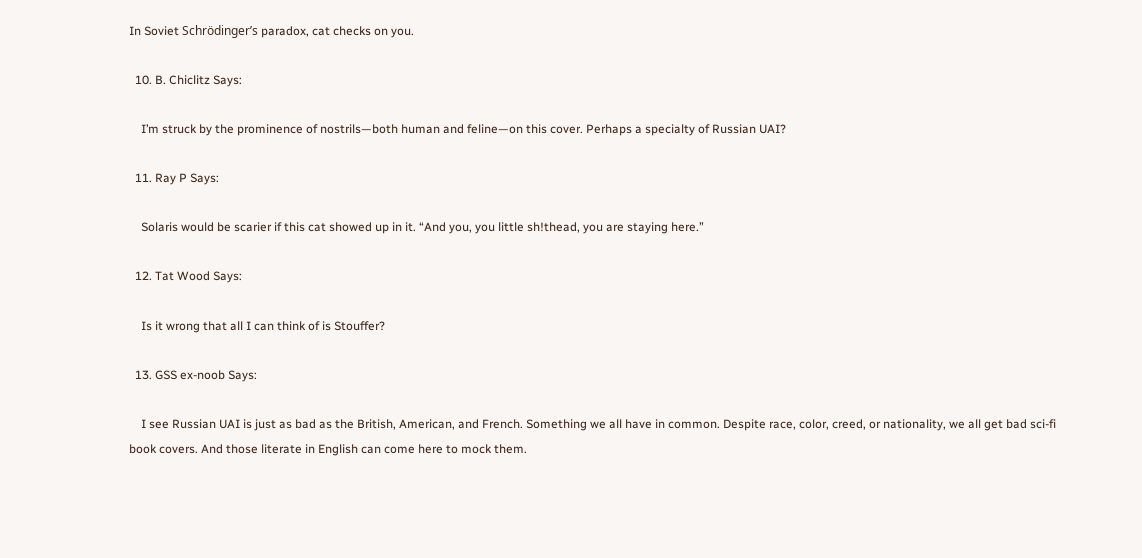In Soviet Schrödinger’s paradox, cat checks on you.

  10. B. Chiclitz Says:

    I’m struck by the prominence of nostrils—both human and feline—on this cover. Perhaps a specialty of Russian UAI?

  11. Ray P Says:

    Solaris would be scarier if this cat showed up in it. “And you, you little sh!thead, you are staying here.”

  12. Tat Wood Says:

    Is it wrong that all I can think of is Stouffer?

  13. GSS ex-noob Says:

    I see Russian UAI is just as bad as the British, American, and French. Something we all have in common. Despite race, color, creed, or nationality, we all get bad sci-fi book covers. And those literate in English can come here to mock them.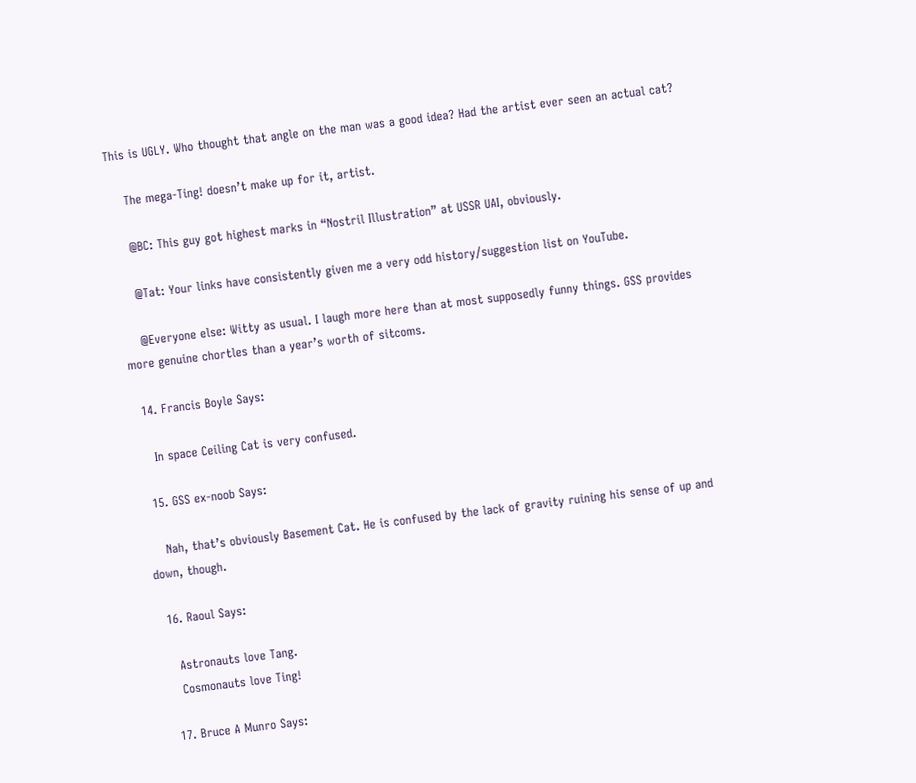This is UGLY. Who thought that angle on the man was a good idea? Had the artist ever seen an actual cat?

    The mega-Ting! doesn’t make up for it, artist.

    @BC: This guy got highest marks in “Nostril Illustration” at USSR UAI, obviously.

    @Tat: Your links have consistently given me a very odd history/suggestion list on YouTube.

    @Everyone else: Witty as usual. I laugh more here than at most supposedly funny things. GSS provides more genuine chortles than a year’s worth of sitcoms.

  14. Francis Boyle Says:

    In space Ceiling Cat is very confused.

  15. GSS ex-noob Says:

    Nah, that’s obviously Basement Cat. He is confused by the lack of gravity ruining his sense of up and down, though.

  16. Raoul Says:

    Astronauts love Tang.
    Cosmonauts love Ting!

  17. Bruce A Munro Says: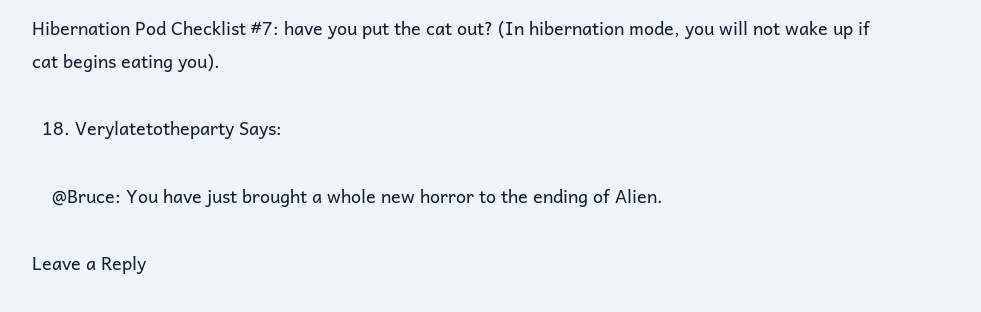Hibernation Pod Checklist #7: have you put the cat out? (In hibernation mode, you will not wake up if cat begins eating you).

  18. Verylatetotheparty Says:

    @Bruce: You have just brought a whole new horror to the ending of Alien.

Leave a Reply